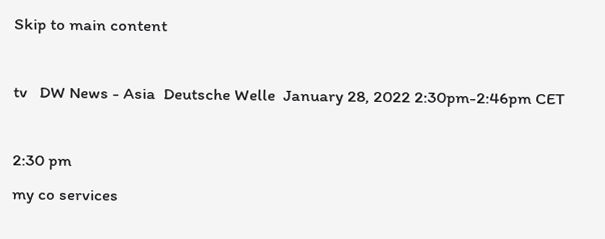Skip to main content

tv   DW News - Asia  Deutsche Welle  January 28, 2022 2:30pm-2:46pm CET

2:30 pm
my co services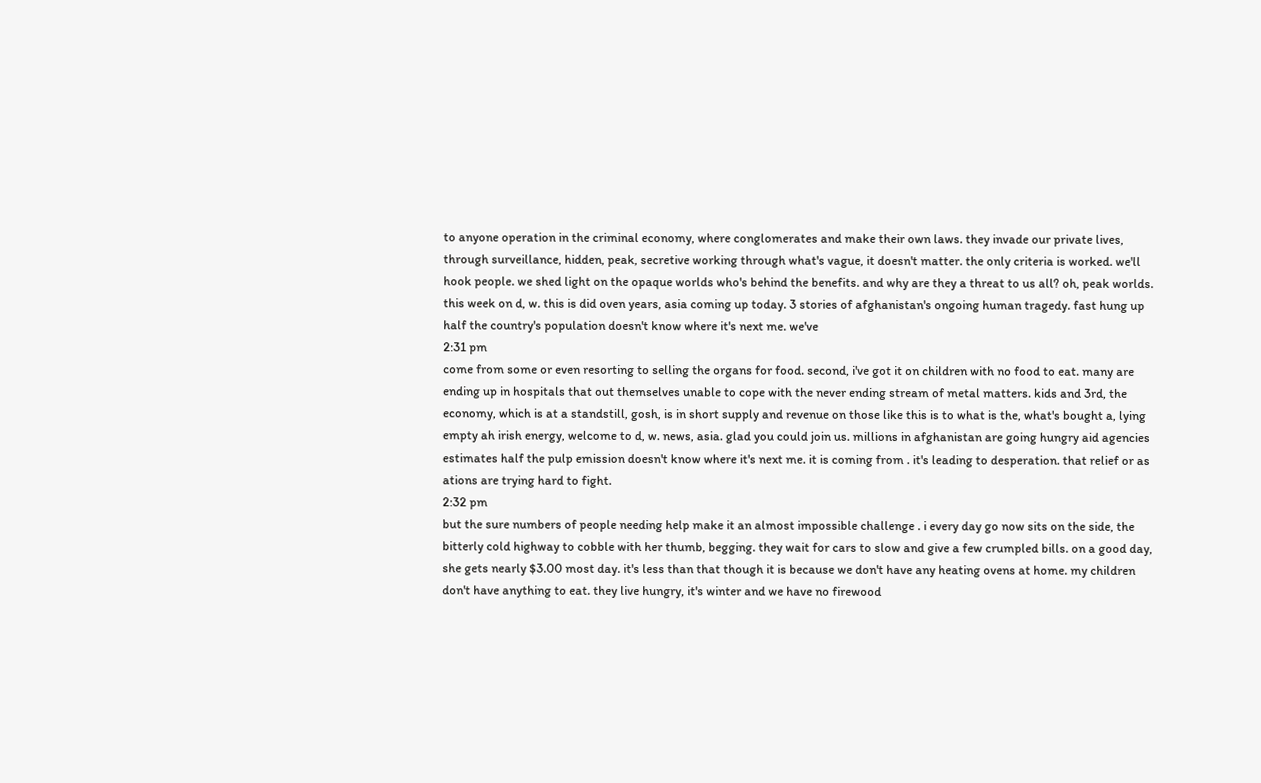to anyone operation in the criminal economy, where conglomerates and make their own laws. they invade our private lives, through surveillance, hidden, peak, secretive working through what's vague, it doesn't matter. the only criteria is worked. we'll hook people. we shed light on the opaque worlds who's behind the benefits. and why are they a threat to us all? oh, peak worlds. this week on d, w. this is did oven years, asia coming up today. 3 stories of afghanistan's ongoing human tragedy. fast hung up half the country's population doesn't know where it's next me. we've
2:31 pm
come from some or even resorting to selling the organs for food. second, i've got it on children with no food to eat. many are ending up in hospitals that out themselves unable to cope with the never ending stream of metal matters. kids and 3rd, the economy, which is at a standstill, gosh, is in short supply and revenue on those like this is to what is the, what's bought a, lying empty ah irish energy, welcome to d, w. news, asia. glad you could join us. millions in afghanistan are going hungry aid agencies estimates half the pulp emission doesn't know where it's next me. it is coming from . it's leading to desperation. that relief or as ations are trying hard to fight.
2:32 pm
but the sure numbers of people needing help make it an almost impossible challenge . i every day go now sits on the side, the bitterly cold highway to cobble with her thumb, begging. they wait for cars to slow and give a few crumpled bills. on a good day, she gets nearly $3.00 most day. it's less than that though it is because we don't have any heating ovens at home. my children don't have anything to eat. they live hungry, it's winter and we have no firewood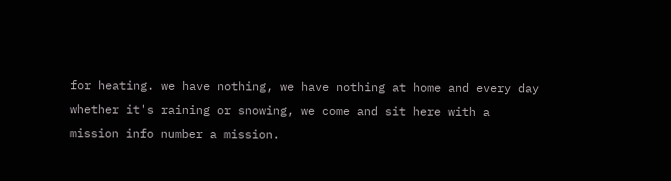for heating. we have nothing, we have nothing at home and every day whether it's raining or snowing, we come and sit here with a mission info number a mission.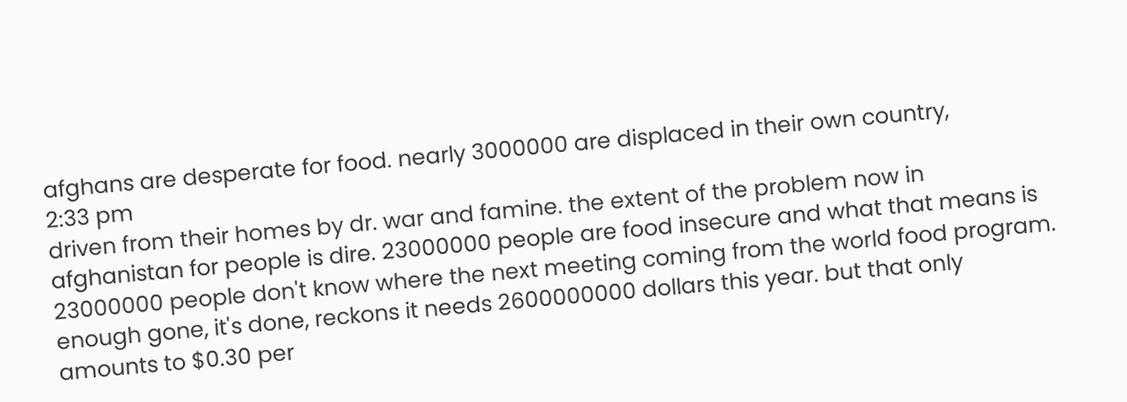afghans are desperate for food. nearly 3000000 are displaced in their own country,
2:33 pm
driven from their homes by dr. war and famine. the extent of the problem now in afghanistan for people is dire. 23000000 people are food insecure and what that means is 23000000 people don't know where the next meeting coming from the world food program. enough gone, it's done, reckons it needs 2600000000 dollars this year. but that only amounts to $0.30 per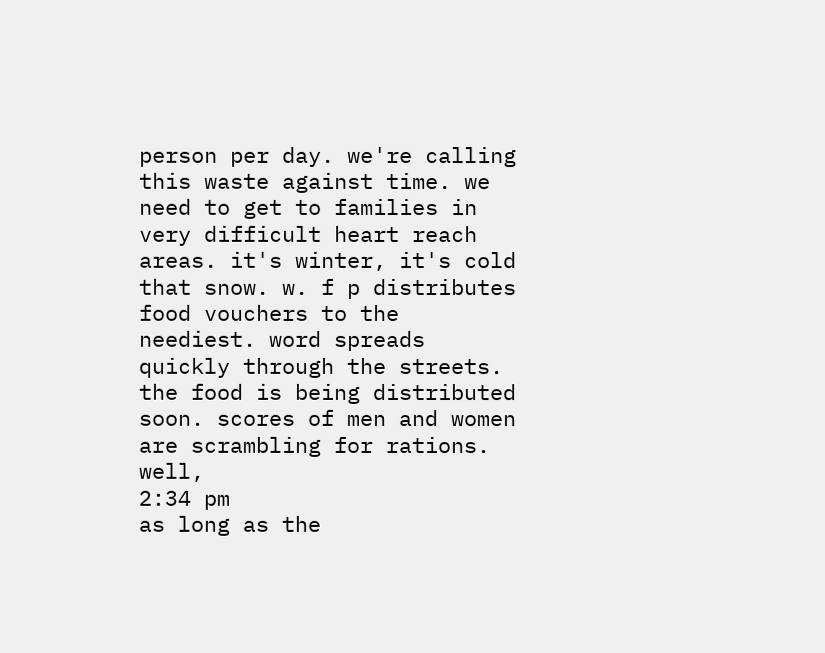person per day. we're calling this waste against time. we need to get to families in very difficult heart reach areas. it's winter, it's cold that snow. w. f p distributes food vouchers to the neediest. word spreads quickly through the streets. the food is being distributed soon. scores of men and women are scrambling for rations. well,
2:34 pm
as long as the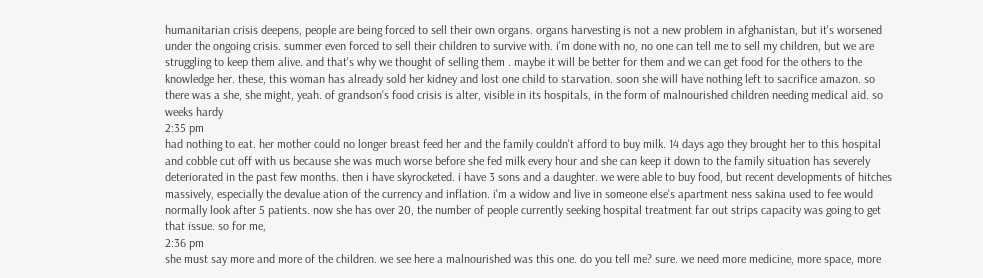humanitarian crisis deepens, people are being forced to sell their own organs. organs harvesting is not a new problem in afghanistan, but it's worsened under the ongoing crisis. summer even forced to sell their children to survive with. i'm done with no, no one can tell me to sell my children, but we are struggling to keep them alive. and that's why we thought of selling them . maybe it will be better for them and we can get food for the others to the knowledge her. these, this woman has already sold her kidney and lost one child to starvation. soon she will have nothing left to sacrifice amazon. so there was a she, she might, yeah. of grandson's food crisis is alter, visible in its hospitals, in the form of malnourished children needing medical aid. so weeks hardy
2:35 pm
had nothing to eat. her mother could no longer breast feed her and the family couldn't afford to buy milk. 14 days ago they brought her to this hospital and cobble cut off with us because she was much worse before she fed milk every hour and she can keep it down to the family situation has severely deteriorated in the past few months. then i have skyrocketed. i have 3 sons and a daughter. we were able to buy food, but recent developments of hitches massively, especially the devalue ation of the currency and inflation. i'm a widow and live in someone else's apartment ness sakina used to fee would normally look after 5 patients. now she has over 20, the number of people currently seeking hospital treatment far out strips capacity was going to get that issue. so for me,
2:36 pm
she must say more and more of the children. we see here a malnourished was this one. do you tell me? sure. we need more medicine, more space, more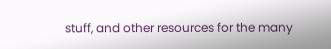stuff, and other resources for the many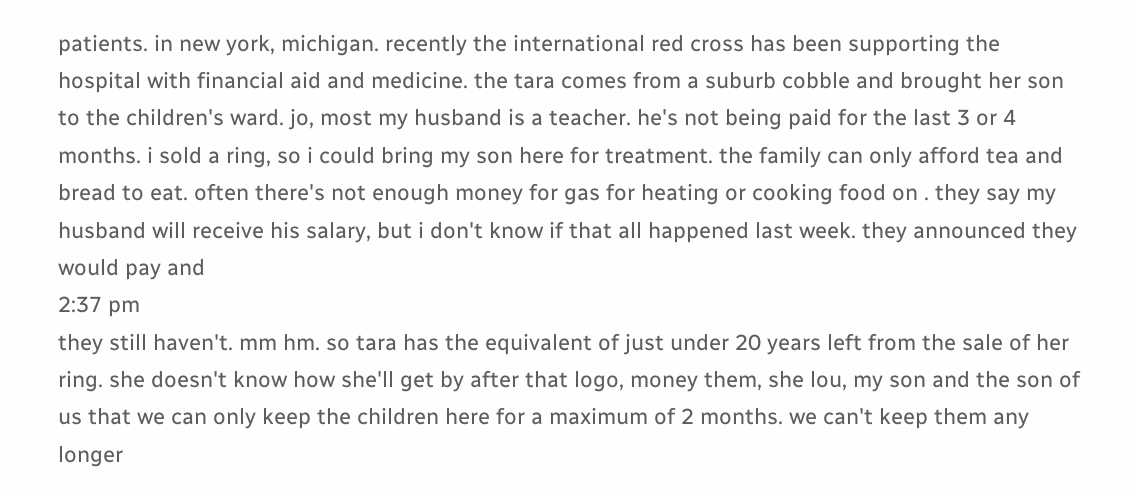patients. in new york, michigan. recently the international red cross has been supporting the hospital with financial aid and medicine. the tara comes from a suburb cobble and brought her son to the children's ward. jo, most my husband is a teacher. he's not being paid for the last 3 or 4 months. i sold a ring, so i could bring my son here for treatment. the family can only afford tea and bread to eat. often there's not enough money for gas for heating or cooking food on . they say my husband will receive his salary, but i don't know if that all happened last week. they announced they would pay and
2:37 pm
they still haven't. mm hm. so tara has the equivalent of just under 20 years left from the sale of her ring. she doesn't know how she'll get by after that logo, money them, she lou, my son and the son of us that we can only keep the children here for a maximum of 2 months. we can't keep them any longer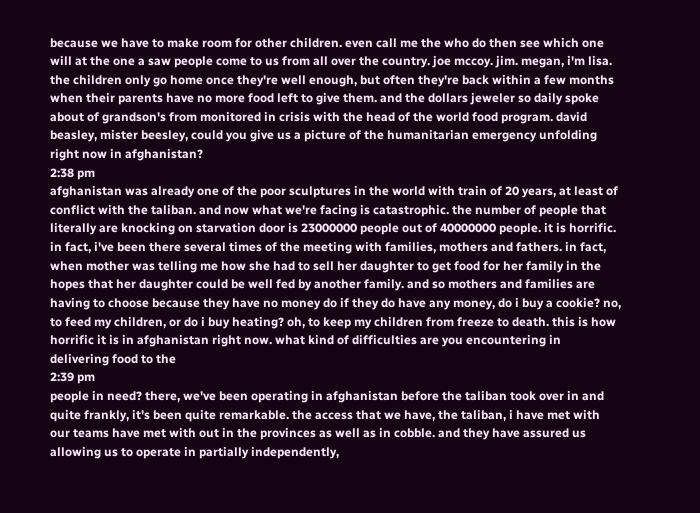because we have to make room for other children. even call me the who do then see which one will at the one a saw people come to us from all over the country. joe mccoy. jim. megan, i'm lisa. the children only go home once they're well enough, but often they're back within a few months when their parents have no more food left to give them. and the dollars jeweler so daily spoke about of grandson's from monitored in crisis with the head of the world food program. david beasley, mister beesley, could you give us a picture of the humanitarian emergency unfolding right now in afghanistan?
2:38 pm
afghanistan was already one of the poor sculptures in the world with train of 20 years, at least of conflict with the taliban. and now what we're facing is catastrophic. the number of people that literally are knocking on starvation door is 23000000 people out of 40000000 people. it is horrific. in fact, i've been there several times of the meeting with families, mothers and fathers. in fact, when mother was telling me how she had to sell her daughter to get food for her family in the hopes that her daughter could be well fed by another family. and so mothers and families are having to choose because they have no money do if they do have any money, do i buy a cookie? no, to feed my children, or do i buy heating? oh, to keep my children from freeze to death. this is how horrific it is in afghanistan right now. what kind of difficulties are you encountering in delivering food to the
2:39 pm
people in need? there, we've been operating in afghanistan before the taliban took over in and quite frankly, it's been quite remarkable. the access that we have, the taliban, i have met with our teams have met with out in the provinces as well as in cobble. and they have assured us allowing us to operate in partially independently,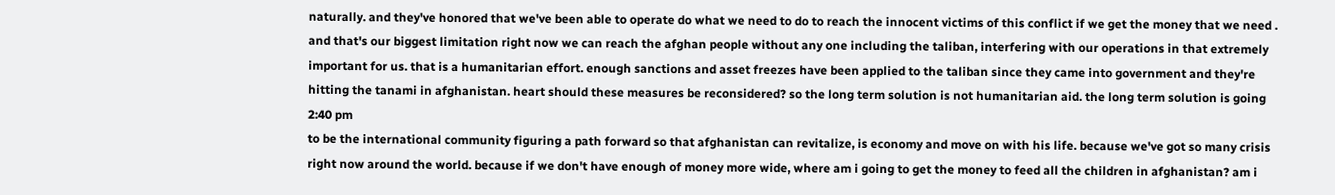naturally. and they've honored that we've been able to operate do what we need to do to reach the innocent victims of this conflict if we get the money that we need . and that's our biggest limitation right now we can reach the afghan people without any one including the taliban, interfering with our operations in that extremely important for us. that is a humanitarian effort. enough sanctions and asset freezes have been applied to the taliban since they came into government and they're hitting the tanami in afghanistan. heart should these measures be reconsidered? so the long term solution is not humanitarian aid. the long term solution is going
2:40 pm
to be the international community figuring a path forward so that afghanistan can revitalize, is economy and move on with his life. because we've got so many crisis right now around the world. because if we don't have enough of money more wide, where am i going to get the money to feed all the children in afghanistan? am i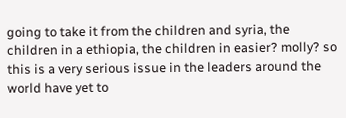going to take it from the children and syria, the children in a ethiopia, the children in easier? molly? so this is a very serious issue in the leaders around the world have yet to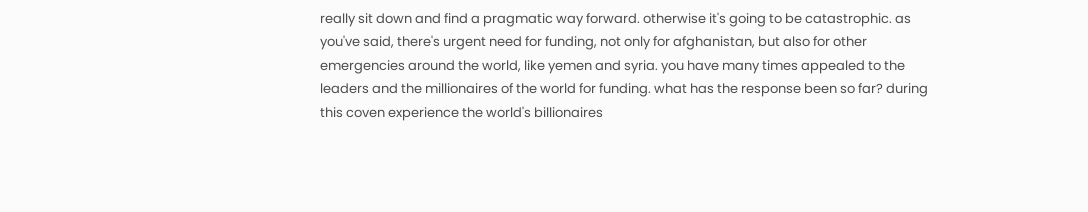really sit down and find a pragmatic way forward. otherwise it's going to be catastrophic. as you've said, there's urgent need for funding, not only for afghanistan, but also for other emergencies around the world, like yemen and syria. you have many times appealed to the leaders and the millionaires of the world for funding. what has the response been so far? during this coven experience the world's billionaires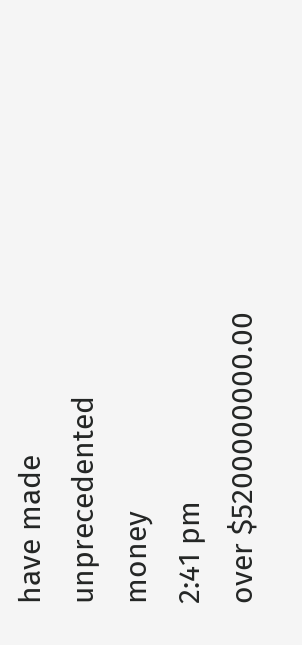have made unprecedented money
2:41 pm
over $5200000000.00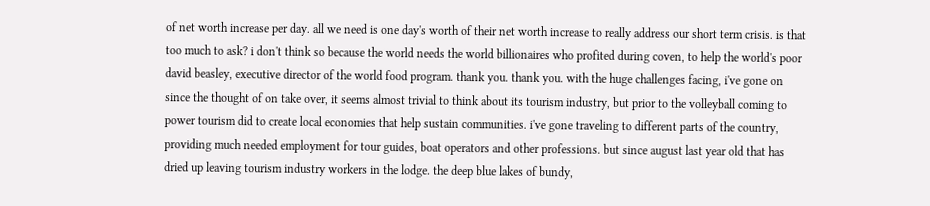of net worth increase per day. all we need is one day's worth of their net worth increase to really address our short term crisis. is that too much to ask? i don't think so because the world needs the world billionaires who profited during coven, to help the world's poor david beasley, executive director of the world food program. thank you. thank you. with the huge challenges facing, i've gone on since the thought of on take over, it seems almost trivial to think about its tourism industry, but prior to the volleyball coming to power tourism did to create local economies that help sustain communities. i've gone traveling to different parts of the country, providing much needed employment for tour guides, boat operators and other professions. but since august last year old that has dried up leaving tourism industry workers in the lodge. the deep blue lakes of bundy,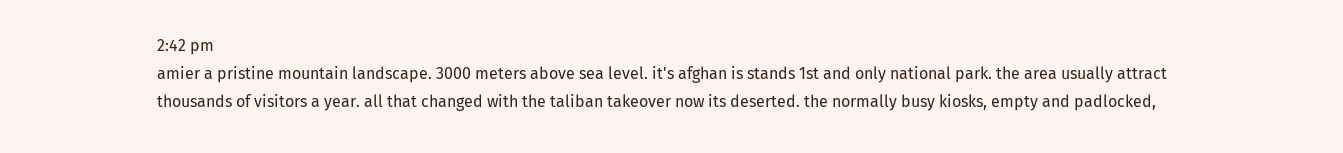2:42 pm
amier a pristine mountain landscape. 3000 meters above sea level. it's afghan is stands 1st and only national park. the area usually attract thousands of visitors a year. all that changed with the taliban takeover now its deserted. the normally busy kiosks, empty and padlocked,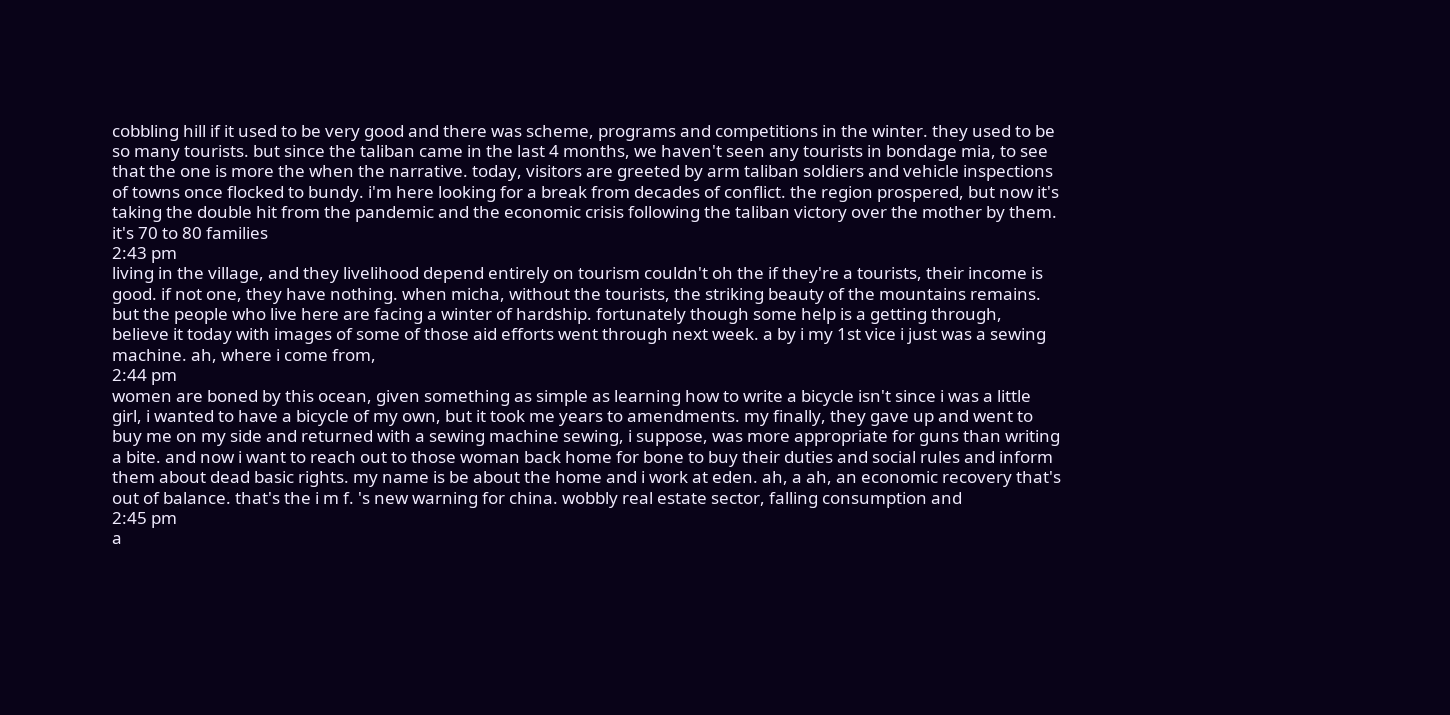cobbling hill if it used to be very good and there was scheme, programs and competitions in the winter. they used to be so many tourists. but since the taliban came in the last 4 months, we haven't seen any tourists in bondage mia, to see that the one is more the when the narrative. today, visitors are greeted by arm taliban soldiers and vehicle inspections of towns once flocked to bundy. i'm here looking for a break from decades of conflict. the region prospered, but now it's taking the double hit from the pandemic and the economic crisis following the taliban victory over the mother by them. it's 70 to 80 families
2:43 pm
living in the village, and they livelihood depend entirely on tourism couldn't oh the if they're a tourists, their income is good. if not one, they have nothing. when micha, without the tourists, the striking beauty of the mountains remains. but the people who live here are facing a winter of hardship. fortunately though some help is a getting through, believe it today with images of some of those aid efforts went through next week. a by i my 1st vice i just was a sewing machine. ah, where i come from,
2:44 pm
women are boned by this ocean, given something as simple as learning how to write a bicycle isn't since i was a little girl, i wanted to have a bicycle of my own, but it took me years to amendments. my finally, they gave up and went to buy me on my side and returned with a sewing machine sewing, i suppose, was more appropriate for guns than writing a bite. and now i want to reach out to those woman back home for bone to buy their duties and social rules and inform them about dead basic rights. my name is be about the home and i work at eden. ah, a ah, an economic recovery that's out of balance. that's the i m f. 's new warning for china. wobbly real estate sector, falling consumption and
2:45 pm
a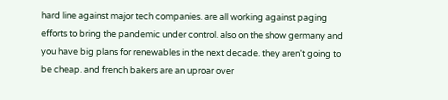hard line against major tech companies. are all working against paging efforts to bring the pandemic under control. also on the show germany and you have big plans for renewables in the next decade. they aren't going to be cheap. and french bakers are an uproar over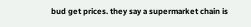bud get prices. they say a supermarket chain is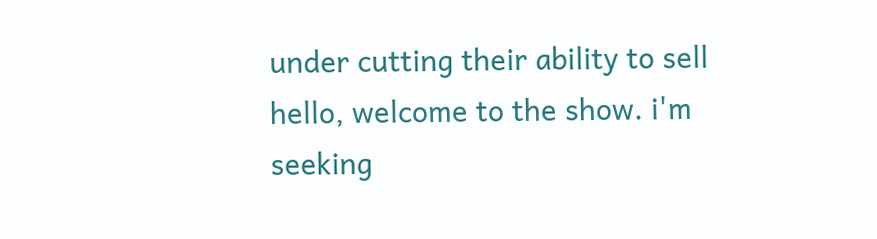under cutting their ability to sell hello, welcome to the show. i'm seeking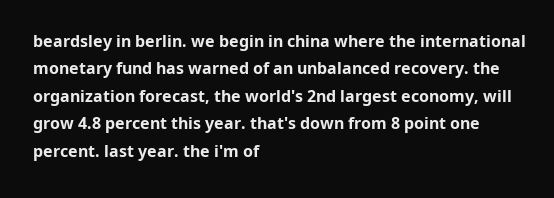beardsley in berlin. we begin in china where the international monetary fund has warned of an unbalanced recovery. the organization forecast, the world's 2nd largest economy, will grow 4.8 percent this year. that's down from 8 point one percent. last year. the i'm of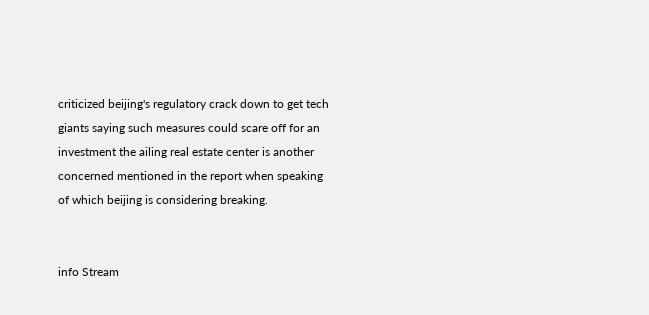criticized beijing's regulatory crack down to get tech giants saying such measures could scare off for an investment the ailing real estate center is another concerned mentioned in the report when speaking of which beijing is considering breaking.


info Stream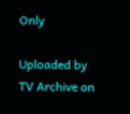Only

Uploaded by TV Archive on